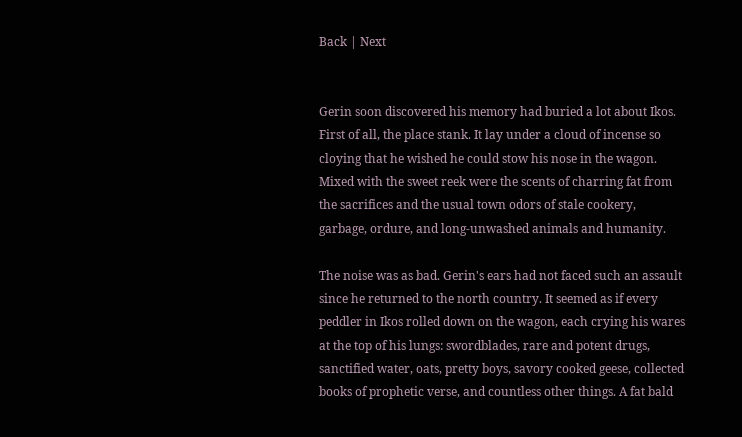Back | Next


Gerin soon discovered his memory had buried a lot about Ikos. First of all, the place stank. It lay under a cloud of incense so cloying that he wished he could stow his nose in the wagon. Mixed with the sweet reek were the scents of charring fat from the sacrifices and the usual town odors of stale cookery, garbage, ordure, and long-unwashed animals and humanity.

The noise was as bad. Gerin's ears had not faced such an assault since he returned to the north country. It seemed as if every peddler in Ikos rolled down on the wagon, each crying his wares at the top of his lungs: swordblades, rare and potent drugs, sanctified water, oats, pretty boys, savory cooked geese, collected books of prophetic verse, and countless other things. A fat bald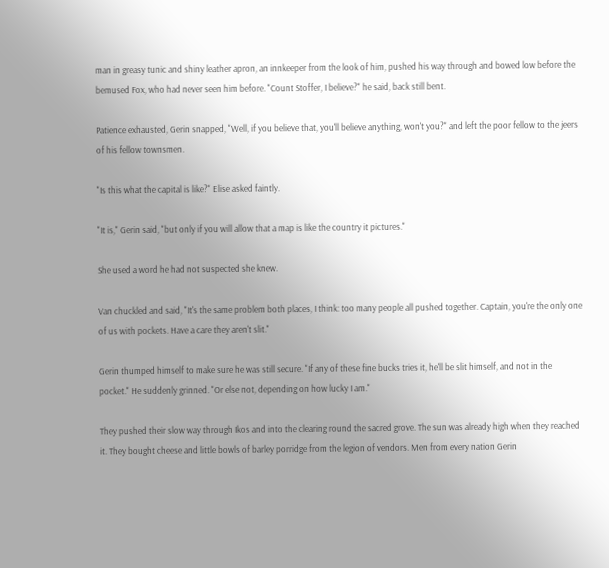man in greasy tunic and shiny leather apron, an innkeeper from the look of him, pushed his way through and bowed low before the bemused Fox, who had never seen him before. "Count Stoffer, I believe?" he said, back still bent.

Patience exhausted, Gerin snapped, "Well, if you believe that, you'll believe anything, won't you?" and left the poor fellow to the jeers of his fellow townsmen.

"Is this what the capital is like?" Elise asked faintly.

"It is," Gerin said, "but only if you will allow that a map is like the country it pictures."

She used a word he had not suspected she knew.

Van chuckled and said, "It's the same problem both places, I think: too many people all pushed together. Captain, you're the only one of us with pockets. Have a care they aren't slit."

Gerin thumped himself to make sure he was still secure. "If any of these fine bucks tries it, he'll be slit himself, and not in the pocket." He suddenly grinned. "Or else not, depending on how lucky I am."

They pushed their slow way through Ikos and into the clearing round the sacred grove. The sun was already high when they reached it. They bought cheese and little bowls of barley porridge from the legion of vendors. Men from every nation Gerin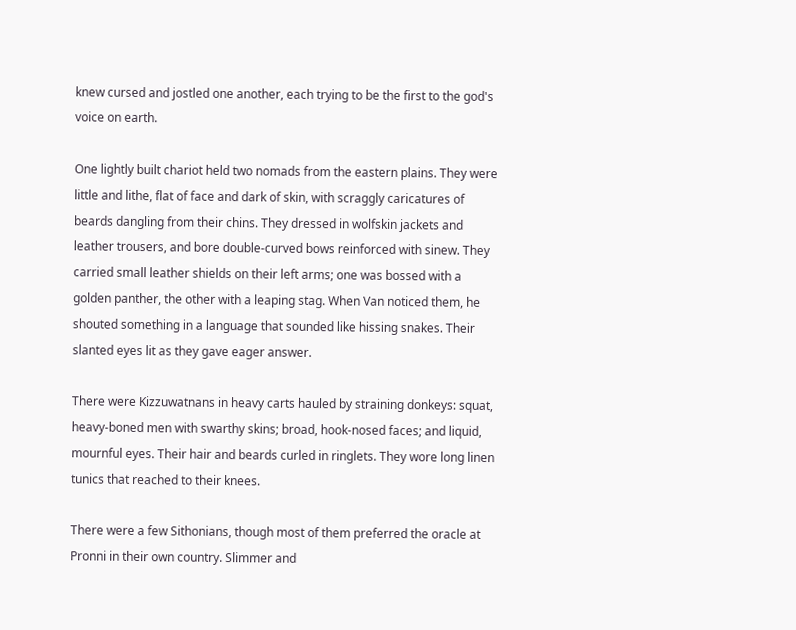knew cursed and jostled one another, each trying to be the first to the god's voice on earth.

One lightly built chariot held two nomads from the eastern plains. They were little and lithe, flat of face and dark of skin, with scraggly caricatures of beards dangling from their chins. They dressed in wolfskin jackets and leather trousers, and bore double-curved bows reinforced with sinew. They carried small leather shields on their left arms; one was bossed with a golden panther, the other with a leaping stag. When Van noticed them, he shouted something in a language that sounded like hissing snakes. Their slanted eyes lit as they gave eager answer.

There were Kizzuwatnans in heavy carts hauled by straining donkeys: squat, heavy-boned men with swarthy skins; broad, hook-nosed faces; and liquid, mournful eyes. Their hair and beards curled in ringlets. They wore long linen tunics that reached to their knees.

There were a few Sithonians, though most of them preferred the oracle at Pronni in their own country. Slimmer and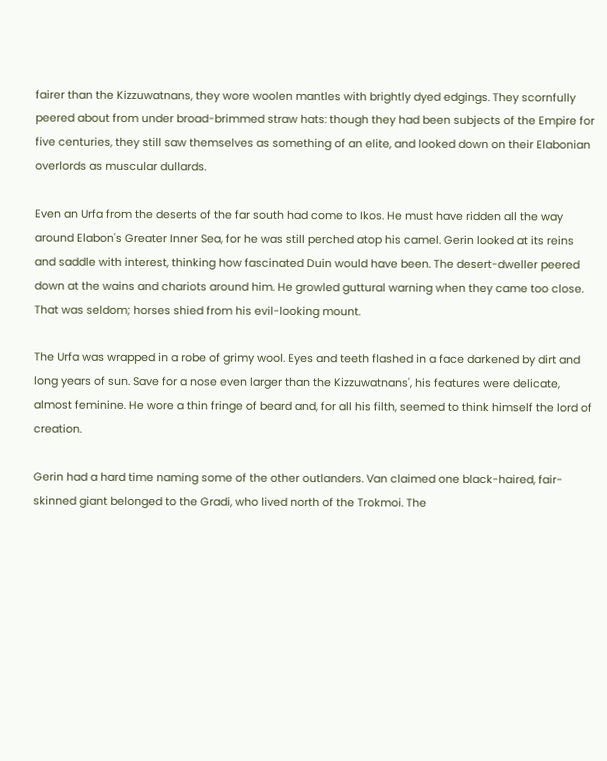fairer than the Kizzuwatnans, they wore woolen mantles with brightly dyed edgings. They scornfully peered about from under broad-brimmed straw hats: though they had been subjects of the Empire for five centuries, they still saw themselves as something of an elite, and looked down on their Elabonian overlords as muscular dullards.

Even an Urfa from the deserts of the far south had come to Ikos. He must have ridden all the way around Elabon's Greater Inner Sea, for he was still perched atop his camel. Gerin looked at its reins and saddle with interest, thinking how fascinated Duin would have been. The desert-dweller peered down at the wains and chariots around him. He growled guttural warning when they came too close. That was seldom; horses shied from his evil-looking mount.

The Urfa was wrapped in a robe of grimy wool. Eyes and teeth flashed in a face darkened by dirt and long years of sun. Save for a nose even larger than the Kizzuwatnans', his features were delicate, almost feminine. He wore a thin fringe of beard and, for all his filth, seemed to think himself the lord of creation.

Gerin had a hard time naming some of the other outlanders. Van claimed one black-haired, fair-skinned giant belonged to the Gradi, who lived north of the Trokmoi. The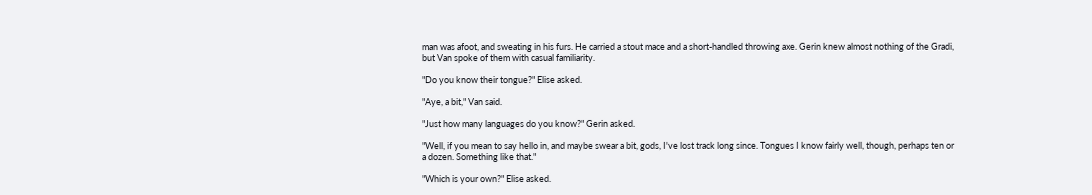man was afoot, and sweating in his furs. He carried a stout mace and a short-handled throwing axe. Gerin knew almost nothing of the Gradi, but Van spoke of them with casual familiarity.

"Do you know their tongue?" Elise asked.

"Aye, a bit," Van said.

"Just how many languages do you know?" Gerin asked.

"Well, if you mean to say hello in, and maybe swear a bit, gods, I've lost track long since. Tongues I know fairly well, though, perhaps ten or a dozen. Something like that."

"Which is your own?" Elise asked.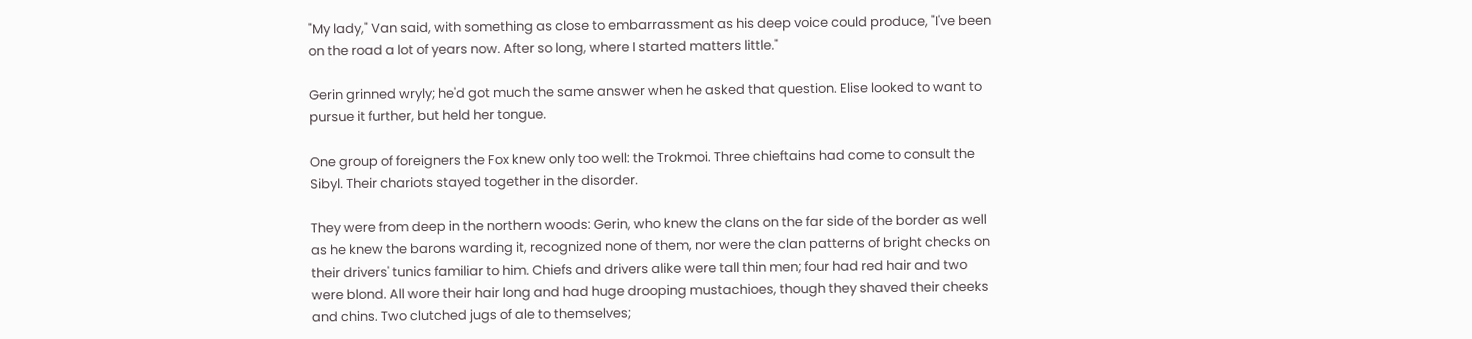"My lady," Van said, with something as close to embarrassment as his deep voice could produce, "I've been on the road a lot of years now. After so long, where I started matters little."

Gerin grinned wryly; he'd got much the same answer when he asked that question. Elise looked to want to pursue it further, but held her tongue.

One group of foreigners the Fox knew only too well: the Trokmoi. Three chieftains had come to consult the Sibyl. Their chariots stayed together in the disorder.

They were from deep in the northern woods: Gerin, who knew the clans on the far side of the border as well as he knew the barons warding it, recognized none of them, nor were the clan patterns of bright checks on their drivers' tunics familiar to him. Chiefs and drivers alike were tall thin men; four had red hair and two were blond. All wore their hair long and had huge drooping mustachioes, though they shaved their cheeks and chins. Two clutched jugs of ale to themselves;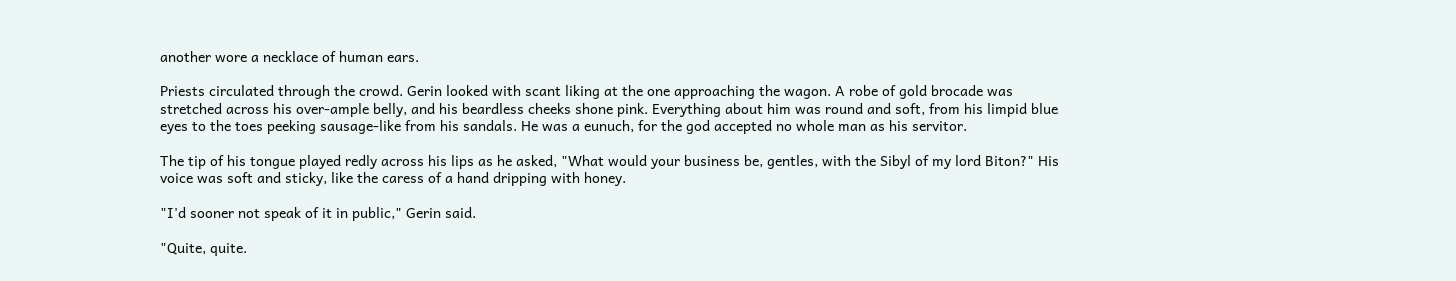another wore a necklace of human ears.

Priests circulated through the crowd. Gerin looked with scant liking at the one approaching the wagon. A robe of gold brocade was stretched across his over-ample belly, and his beardless cheeks shone pink. Everything about him was round and soft, from his limpid blue eyes to the toes peeking sausage-like from his sandals. He was a eunuch, for the god accepted no whole man as his servitor.

The tip of his tongue played redly across his lips as he asked, "What would your business be, gentles, with the Sibyl of my lord Biton?" His voice was soft and sticky, like the caress of a hand dripping with honey.

"I'd sooner not speak of it in public," Gerin said.

"Quite, quite.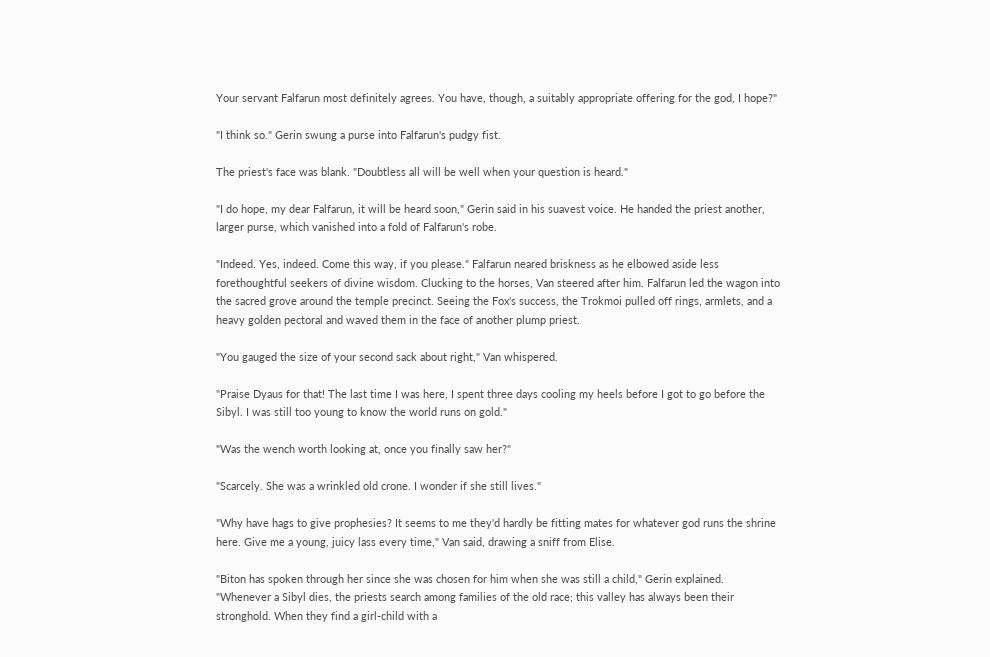Your servant Falfarun most definitely agrees. You have, though, a suitably appropriate offering for the god, I hope?"

"I think so." Gerin swung a purse into Falfarun's pudgy fist.

The priest's face was blank. "Doubtless all will be well when your question is heard."

"I do hope, my dear Falfarun, it will be heard soon," Gerin said in his suavest voice. He handed the priest another, larger purse, which vanished into a fold of Falfarun's robe.

"Indeed. Yes, indeed. Come this way, if you please." Falfarun neared briskness as he elbowed aside less forethoughtful seekers of divine wisdom. Clucking to the horses, Van steered after him. Falfarun led the wagon into the sacred grove around the temple precinct. Seeing the Fox's success, the Trokmoi pulled off rings, armlets, and a heavy golden pectoral and waved them in the face of another plump priest.

"You gauged the size of your second sack about right," Van whispered.

"Praise Dyaus for that! The last time I was here, I spent three days cooling my heels before I got to go before the Sibyl. I was still too young to know the world runs on gold."

"Was the wench worth looking at, once you finally saw her?"

"Scarcely. She was a wrinkled old crone. I wonder if she still lives."

"Why have hags to give prophesies? It seems to me they'd hardly be fitting mates for whatever god runs the shrine here. Give me a young, juicy lass every time," Van said, drawing a sniff from Elise.

"Biton has spoken through her since she was chosen for him when she was still a child," Gerin explained. "Whenever a Sibyl dies, the priests search among families of the old race; this valley has always been their stronghold. When they find a girl-child with a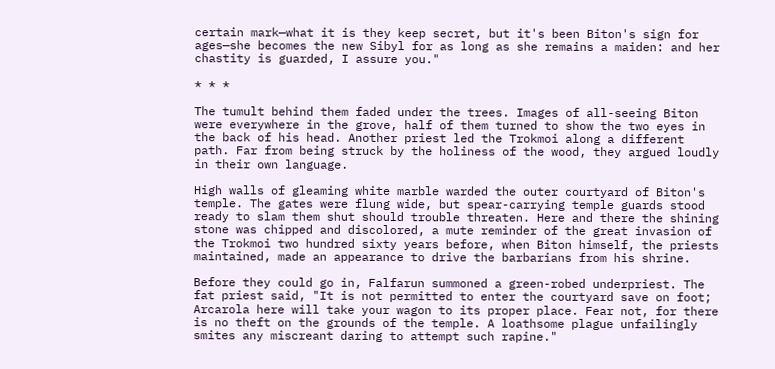certain mark—what it is they keep secret, but it's been Biton's sign for ages—she becomes the new Sibyl for as long as she remains a maiden: and her chastity is guarded, I assure you."

* * *

The tumult behind them faded under the trees. Images of all-seeing Biton were everywhere in the grove, half of them turned to show the two eyes in the back of his head. Another priest led the Trokmoi along a different path. Far from being struck by the holiness of the wood, they argued loudly in their own language.

High walls of gleaming white marble warded the outer courtyard of Biton's temple. The gates were flung wide, but spear-carrying temple guards stood ready to slam them shut should trouble threaten. Here and there the shining stone was chipped and discolored, a mute reminder of the great invasion of the Trokmoi two hundred sixty years before, when Biton himself, the priests maintained, made an appearance to drive the barbarians from his shrine.

Before they could go in, Falfarun summoned a green-robed underpriest. The fat priest said, "It is not permitted to enter the courtyard save on foot; Arcarola here will take your wagon to its proper place. Fear not, for there is no theft on the grounds of the temple. A loathsome plague unfailingly smites any miscreant daring to attempt such rapine."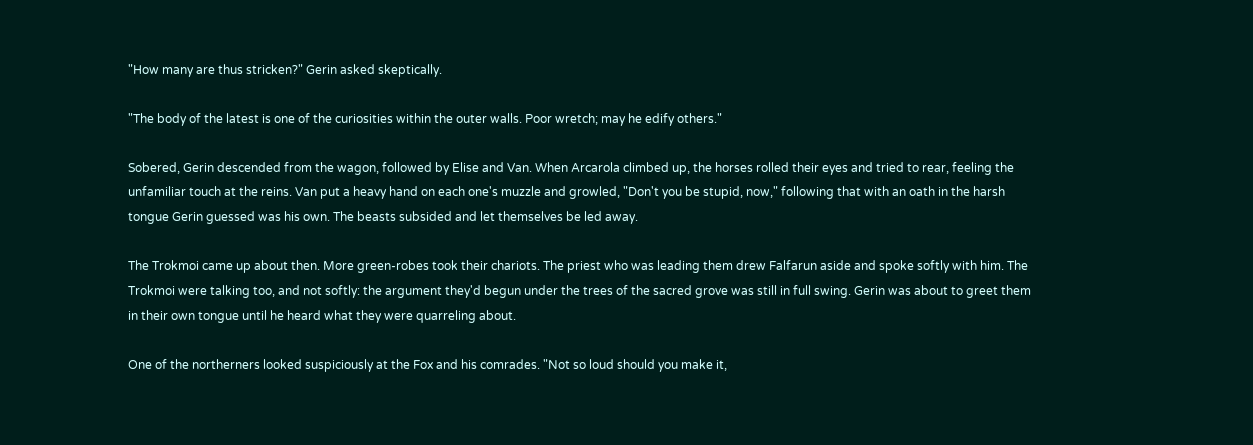"How many are thus stricken?" Gerin asked skeptically.

"The body of the latest is one of the curiosities within the outer walls. Poor wretch; may he edify others."

Sobered, Gerin descended from the wagon, followed by Elise and Van. When Arcarola climbed up, the horses rolled their eyes and tried to rear, feeling the unfamiliar touch at the reins. Van put a heavy hand on each one's muzzle and growled, "Don't you be stupid, now," following that with an oath in the harsh tongue Gerin guessed was his own. The beasts subsided and let themselves be led away.

The Trokmoi came up about then. More green-robes took their chariots. The priest who was leading them drew Falfarun aside and spoke softly with him. The Trokmoi were talking too, and not softly: the argument they'd begun under the trees of the sacred grove was still in full swing. Gerin was about to greet them in their own tongue until he heard what they were quarreling about.

One of the northerners looked suspiciously at the Fox and his comrades. "Not so loud should you make it,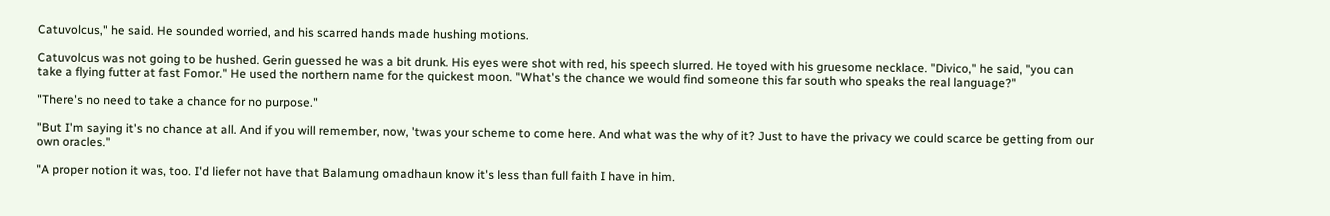Catuvolcus," he said. He sounded worried, and his scarred hands made hushing motions.

Catuvolcus was not going to be hushed. Gerin guessed he was a bit drunk. His eyes were shot with red, his speech slurred. He toyed with his gruesome necklace. "Divico," he said, "you can take a flying futter at fast Fomor." He used the northern name for the quickest moon. "What's the chance we would find someone this far south who speaks the real language?"

"There's no need to take a chance for no purpose."

"But I'm saying it's no chance at all. And if you will remember, now, 'twas your scheme to come here. And what was the why of it? Just to have the privacy we could scarce be getting from our own oracles."

"A proper notion it was, too. I'd liefer not have that Balamung omadhaun know it's less than full faith I have in him.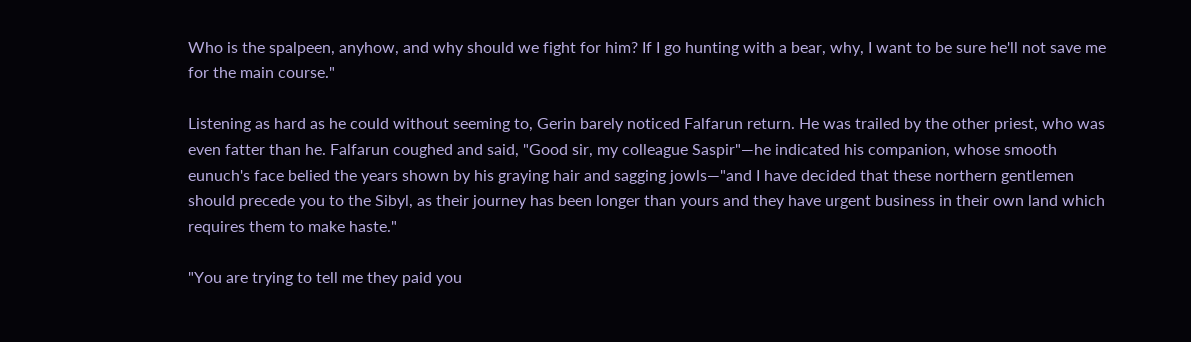Who is the spalpeen, anyhow, and why should we fight for him? If I go hunting with a bear, why, I want to be sure he'll not save me for the main course."

Listening as hard as he could without seeming to, Gerin barely noticed Falfarun return. He was trailed by the other priest, who was even fatter than he. Falfarun coughed and said, "Good sir, my colleague Saspir"—he indicated his companion, whose smooth eunuch's face belied the years shown by his graying hair and sagging jowls—"and I have decided that these northern gentlemen should precede you to the Sibyl, as their journey has been longer than yours and they have urgent business in their own land which requires them to make haste."

"You are trying to tell me they paid you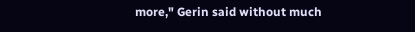more," Gerin said without much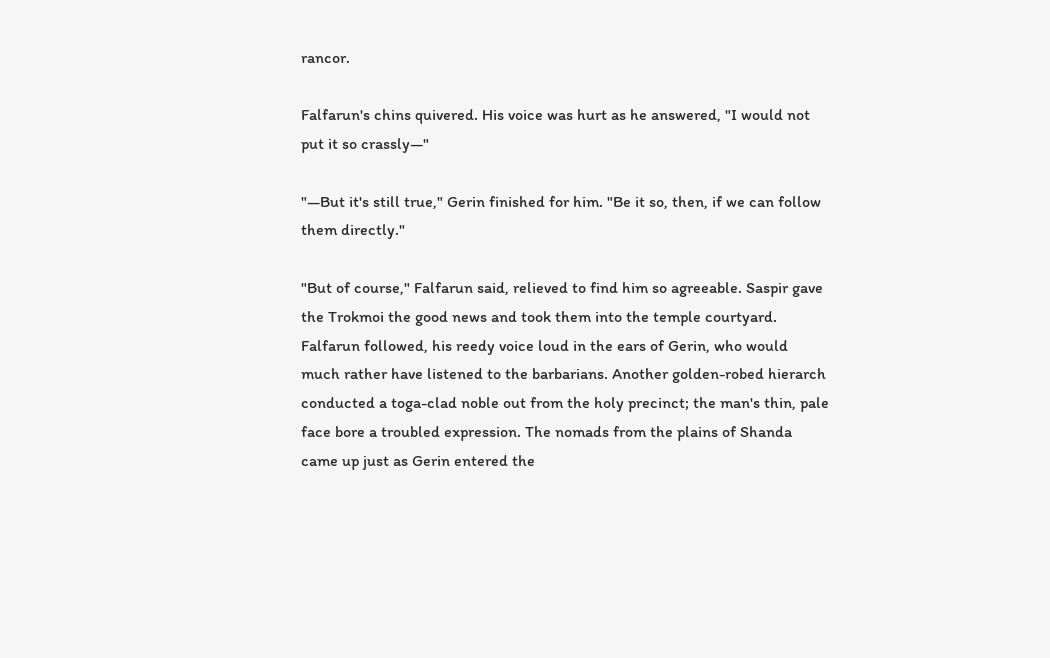rancor.

Falfarun's chins quivered. His voice was hurt as he answered, "I would not put it so crassly—"

"—But it's still true," Gerin finished for him. "Be it so, then, if we can follow them directly."

"But of course," Falfarun said, relieved to find him so agreeable. Saspir gave the Trokmoi the good news and took them into the temple courtyard. Falfarun followed, his reedy voice loud in the ears of Gerin, who would much rather have listened to the barbarians. Another golden-robed hierarch conducted a toga-clad noble out from the holy precinct; the man's thin, pale face bore a troubled expression. The nomads from the plains of Shanda came up just as Gerin entered the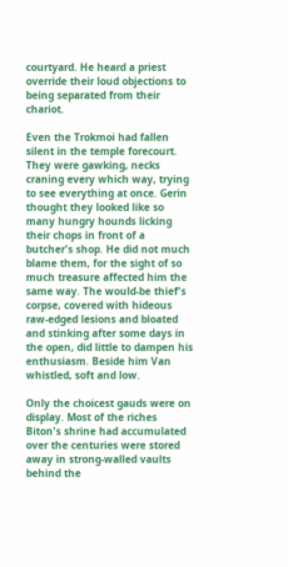courtyard. He heard a priest override their loud objections to being separated from their chariot.

Even the Trokmoi had fallen silent in the temple forecourt. They were gawking, necks craning every which way, trying to see everything at once. Gerin thought they looked like so many hungry hounds licking their chops in front of a butcher's shop. He did not much blame them, for the sight of so much treasure affected him the same way. The would-be thief's corpse, covered with hideous raw-edged lesions and bloated and stinking after some days in the open, did little to dampen his enthusiasm. Beside him Van whistled, soft and low.

Only the choicest gauds were on display. Most of the riches Biton's shrine had accumulated over the centuries were stored away in strong-walled vaults behind the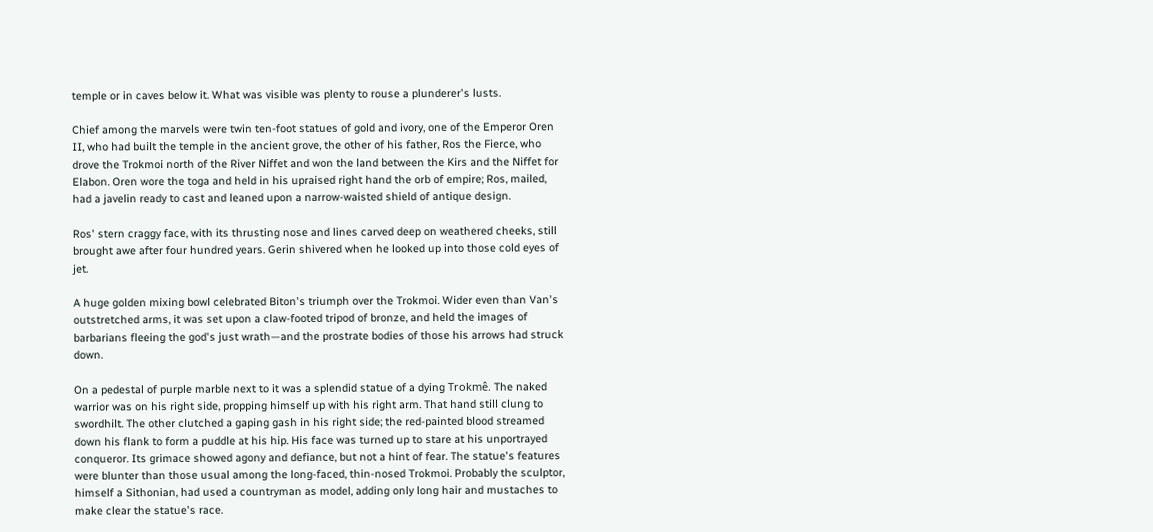temple or in caves below it. What was visible was plenty to rouse a plunderer's lusts.

Chief among the marvels were twin ten-foot statues of gold and ivory, one of the Emperor Oren II, who had built the temple in the ancient grove, the other of his father, Ros the Fierce, who drove the Trokmoi north of the River Niffet and won the land between the Kirs and the Niffet for Elabon. Oren wore the toga and held in his upraised right hand the orb of empire; Ros, mailed, had a javelin ready to cast and leaned upon a narrow-waisted shield of antique design.

Ros' stern craggy face, with its thrusting nose and lines carved deep on weathered cheeks, still brought awe after four hundred years. Gerin shivered when he looked up into those cold eyes of jet.

A huge golden mixing bowl celebrated Biton's triumph over the Trokmoi. Wider even than Van's outstretched arms, it was set upon a claw-footed tripod of bronze, and held the images of barbarians fleeing the god's just wrath—and the prostrate bodies of those his arrows had struck down.

On a pedestal of purple marble next to it was a splendid statue of a dying Trokmê. The naked warrior was on his right side, propping himself up with his right arm. That hand still clung to swordhilt. The other clutched a gaping gash in his right side; the red-painted blood streamed down his flank to form a puddle at his hip. His face was turned up to stare at his unportrayed conqueror. Its grimace showed agony and defiance, but not a hint of fear. The statue's features were blunter than those usual among the long-faced, thin-nosed Trokmoi. Probably the sculptor, himself a Sithonian, had used a countryman as model, adding only long hair and mustaches to make clear the statue's race.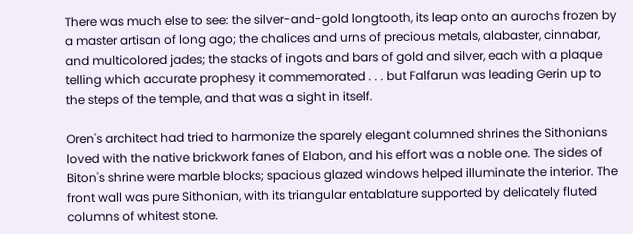There was much else to see: the silver-and-gold longtooth, its leap onto an aurochs frozen by a master artisan of long ago; the chalices and urns of precious metals, alabaster, cinnabar, and multicolored jades; the stacks of ingots and bars of gold and silver, each with a plaque telling which accurate prophesy it commemorated . . . but Falfarun was leading Gerin up to the steps of the temple, and that was a sight in itself.

Oren's architect had tried to harmonize the sparely elegant columned shrines the Sithonians loved with the native brickwork fanes of Elabon, and his effort was a noble one. The sides of Biton's shrine were marble blocks; spacious glazed windows helped illuminate the interior. The front wall was pure Sithonian, with its triangular entablature supported by delicately fluted columns of whitest stone.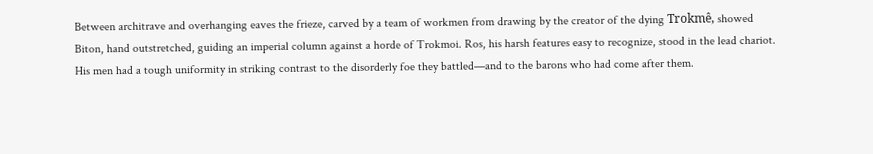Between architrave and overhanging eaves the frieze, carved by a team of workmen from drawing by the creator of the dying Trokmê, showed Biton, hand outstretched, guiding an imperial column against a horde of Trokmoi. Ros, his harsh features easy to recognize, stood in the lead chariot. His men had a tough uniformity in striking contrast to the disorderly foe they battled—and to the barons who had come after them.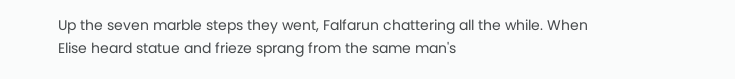Up the seven marble steps they went, Falfarun chattering all the while. When Elise heard statue and frieze sprang from the same man's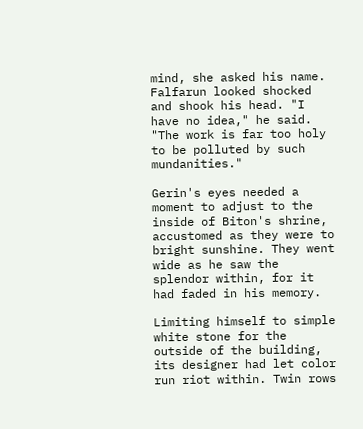mind, she asked his name. Falfarun looked shocked and shook his head. "I have no idea," he said. "The work is far too holy to be polluted by such mundanities."

Gerin's eyes needed a moment to adjust to the inside of Biton's shrine, accustomed as they were to bright sunshine. They went wide as he saw the splendor within, for it had faded in his memory.

Limiting himself to simple white stone for the outside of the building, its designer had let color run riot within. Twin rows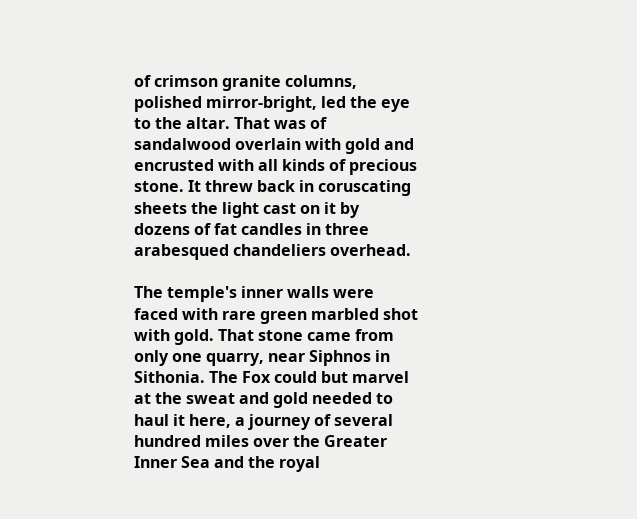of crimson granite columns, polished mirror-bright, led the eye to the altar. That was of sandalwood overlain with gold and encrusted with all kinds of precious stone. It threw back in coruscating sheets the light cast on it by dozens of fat candles in three arabesqued chandeliers overhead.

The temple's inner walls were faced with rare green marbled shot with gold. That stone came from only one quarry, near Siphnos in Sithonia. The Fox could but marvel at the sweat and gold needed to haul it here, a journey of several hundred miles over the Greater Inner Sea and the royal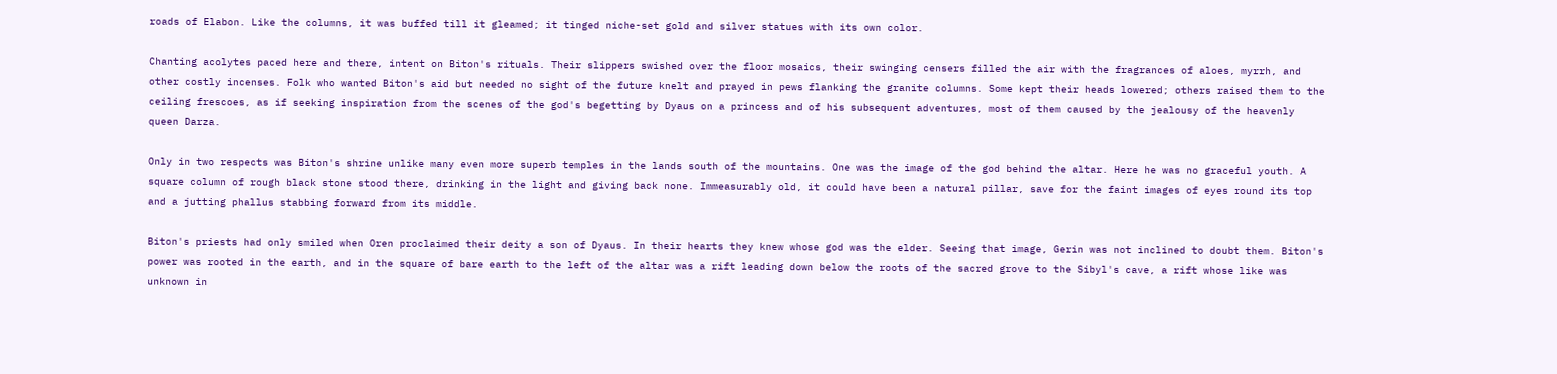roads of Elabon. Like the columns, it was buffed till it gleamed; it tinged niche-set gold and silver statues with its own color.

Chanting acolytes paced here and there, intent on Biton's rituals. Their slippers swished over the floor mosaics, their swinging censers filled the air with the fragrances of aloes, myrrh, and other costly incenses. Folk who wanted Biton's aid but needed no sight of the future knelt and prayed in pews flanking the granite columns. Some kept their heads lowered; others raised them to the ceiling frescoes, as if seeking inspiration from the scenes of the god's begetting by Dyaus on a princess and of his subsequent adventures, most of them caused by the jealousy of the heavenly queen Darza.

Only in two respects was Biton's shrine unlike many even more superb temples in the lands south of the mountains. One was the image of the god behind the altar. Here he was no graceful youth. A square column of rough black stone stood there, drinking in the light and giving back none. Immeasurably old, it could have been a natural pillar, save for the faint images of eyes round its top and a jutting phallus stabbing forward from its middle.

Biton's priests had only smiled when Oren proclaimed their deity a son of Dyaus. In their hearts they knew whose god was the elder. Seeing that image, Gerin was not inclined to doubt them. Biton's power was rooted in the earth, and in the square of bare earth to the left of the altar was a rift leading down below the roots of the sacred grove to the Sibyl's cave, a rift whose like was unknown in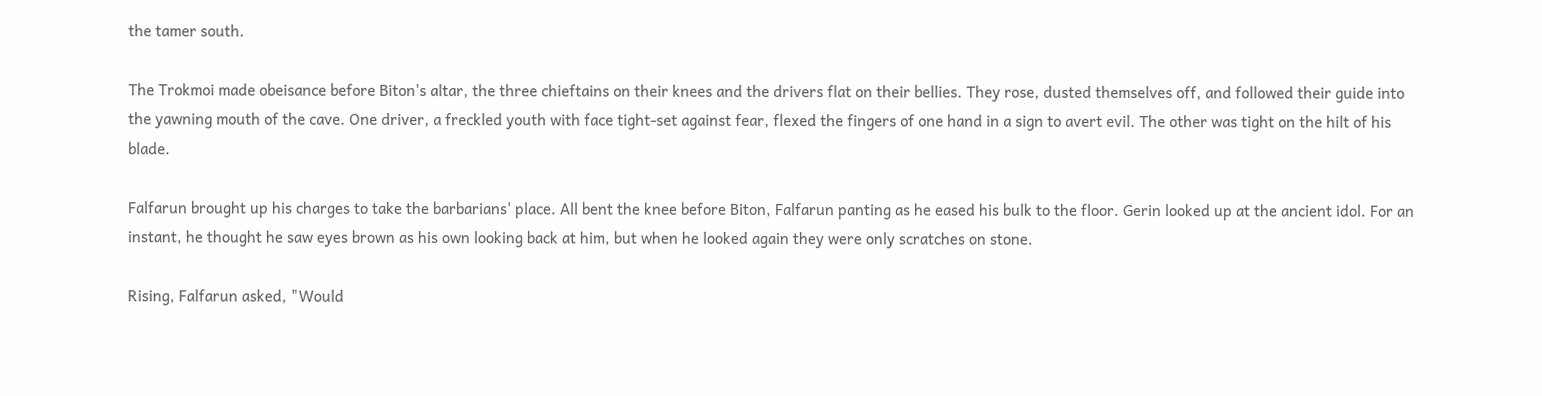the tamer south.

The Trokmoi made obeisance before Biton's altar, the three chieftains on their knees and the drivers flat on their bellies. They rose, dusted themselves off, and followed their guide into the yawning mouth of the cave. One driver, a freckled youth with face tight-set against fear, flexed the fingers of one hand in a sign to avert evil. The other was tight on the hilt of his blade.

Falfarun brought up his charges to take the barbarians' place. All bent the knee before Biton, Falfarun panting as he eased his bulk to the floor. Gerin looked up at the ancient idol. For an instant, he thought he saw eyes brown as his own looking back at him, but when he looked again they were only scratches on stone.

Rising, Falfarun asked, "Would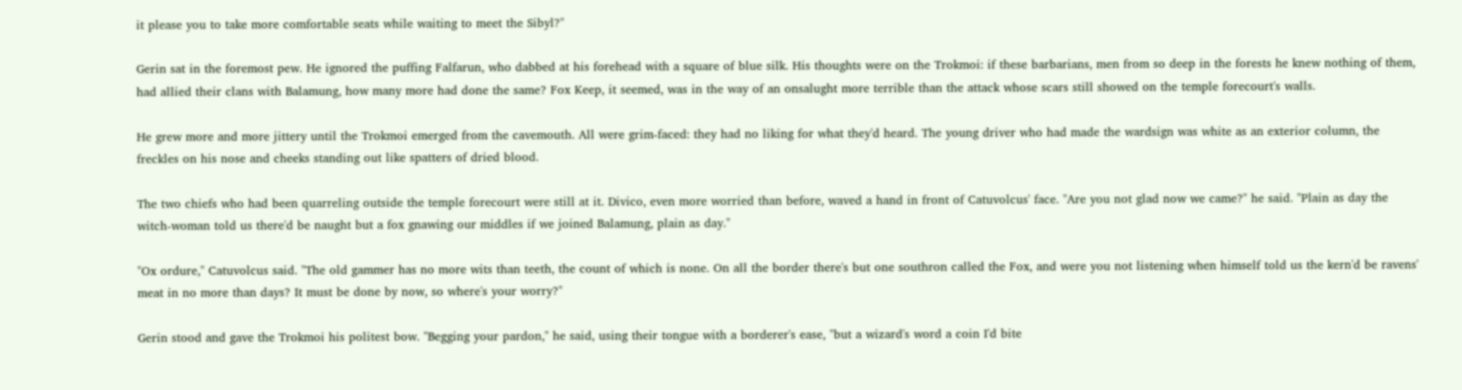it please you to take more comfortable seats while waiting to meet the Sibyl?"

Gerin sat in the foremost pew. He ignored the puffing Falfarun, who dabbed at his forehead with a square of blue silk. His thoughts were on the Trokmoi: if these barbarians, men from so deep in the forests he knew nothing of them, had allied their clans with Balamung, how many more had done the same? Fox Keep, it seemed, was in the way of an onsalught more terrible than the attack whose scars still showed on the temple forecourt's walls.

He grew more and more jittery until the Trokmoi emerged from the cavemouth. All were grim-faced: they had no liking for what they'd heard. The young driver who had made the wardsign was white as an exterior column, the freckles on his nose and cheeks standing out like spatters of dried blood.

The two chiefs who had been quarreling outside the temple forecourt were still at it. Divico, even more worried than before, waved a hand in front of Catuvolcus' face. "Are you not glad now we came?" he said. "Plain as day the witch-woman told us there'd be naught but a fox gnawing our middles if we joined Balamung, plain as day."

"Ox ordure," Catuvolcus said. "The old gammer has no more wits than teeth, the count of which is none. On all the border there's but one southron called the Fox, and were you not listening when himself told us the kern'd be ravens' meat in no more than days? It must be done by now, so where's your worry?"

Gerin stood and gave the Trokmoi his politest bow. "Begging your pardon," he said, using their tongue with a borderer's ease, "but a wizard's word a coin I'd bite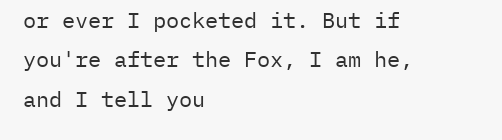or ever I pocketed it. But if you're after the Fox, I am he, and I tell you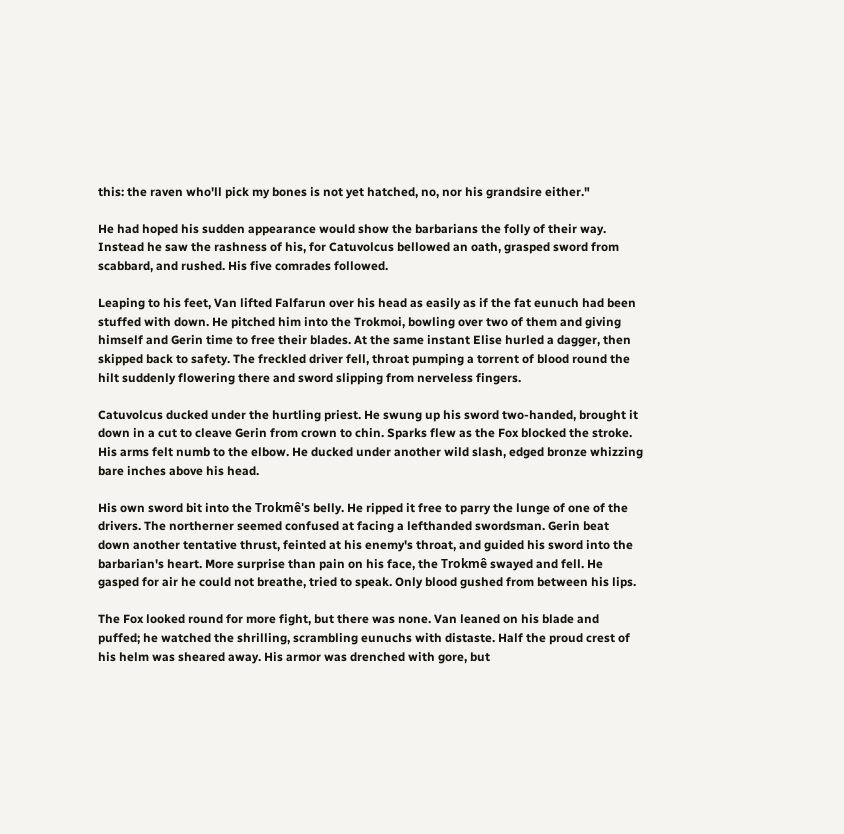this: the raven who'll pick my bones is not yet hatched, no, nor his grandsire either."

He had hoped his sudden appearance would show the barbarians the folly of their way. Instead he saw the rashness of his, for Catuvolcus bellowed an oath, grasped sword from scabbard, and rushed. His five comrades followed.

Leaping to his feet, Van lifted Falfarun over his head as easily as if the fat eunuch had been stuffed with down. He pitched him into the Trokmoi, bowling over two of them and giving himself and Gerin time to free their blades. At the same instant Elise hurled a dagger, then skipped back to safety. The freckled driver fell, throat pumping a torrent of blood round the hilt suddenly flowering there and sword slipping from nerveless fingers.

Catuvolcus ducked under the hurtling priest. He swung up his sword two-handed, brought it down in a cut to cleave Gerin from crown to chin. Sparks flew as the Fox blocked the stroke. His arms felt numb to the elbow. He ducked under another wild slash, edged bronze whizzing bare inches above his head.

His own sword bit into the Trokmê's belly. He ripped it free to parry the lunge of one of the drivers. The northerner seemed confused at facing a lefthanded swordsman. Gerin beat down another tentative thrust, feinted at his enemy's throat, and guided his sword into the barbarian's heart. More surprise than pain on his face, the Trokmê swayed and fell. He gasped for air he could not breathe, tried to speak. Only blood gushed from between his lips.

The Fox looked round for more fight, but there was none. Van leaned on his blade and puffed; he watched the shrilling, scrambling eunuchs with distaste. Half the proud crest of his helm was sheared away. His armor was drenched with gore, but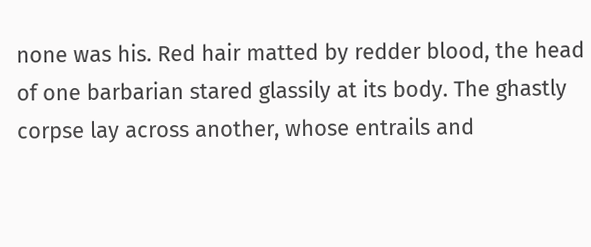none was his. Red hair matted by redder blood, the head of one barbarian stared glassily at its body. The ghastly corpse lay across another, whose entrails and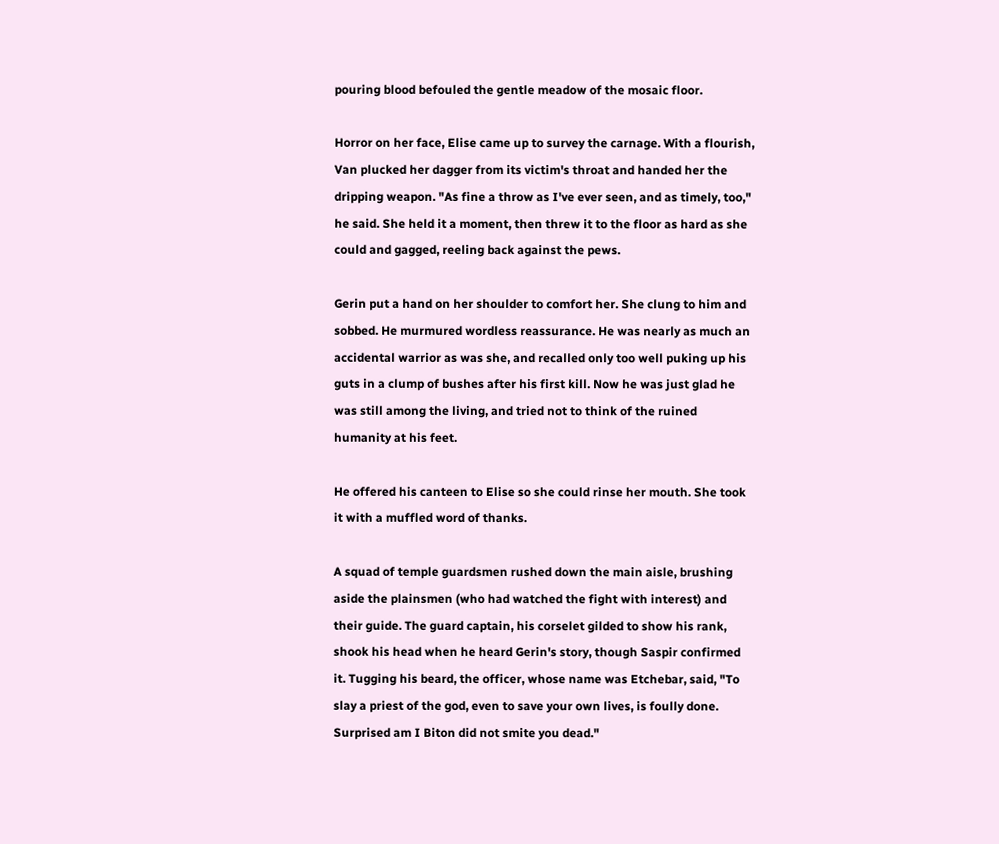pouring blood befouled the gentle meadow of the mosaic floor.

Horror on her face, Elise came up to survey the carnage. With a flourish, Van plucked her dagger from its victim's throat and handed her the dripping weapon. "As fine a throw as I've ever seen, and as timely, too," he said. She held it a moment, then threw it to the floor as hard as she could and gagged, reeling back against the pews.

Gerin put a hand on her shoulder to comfort her. She clung to him and sobbed. He murmured wordless reassurance. He was nearly as much an accidental warrior as was she, and recalled only too well puking up his guts in a clump of bushes after his first kill. Now he was just glad he was still among the living, and tried not to think of the ruined humanity at his feet.

He offered his canteen to Elise so she could rinse her mouth. She took it with a muffled word of thanks.

A squad of temple guardsmen rushed down the main aisle, brushing aside the plainsmen (who had watched the fight with interest) and their guide. The guard captain, his corselet gilded to show his rank, shook his head when he heard Gerin's story, though Saspir confirmed it. Tugging his beard, the officer, whose name was Etchebar, said, "To slay a priest of the god, even to save your own lives, is foully done. Surprised am I Biton did not smite you dead."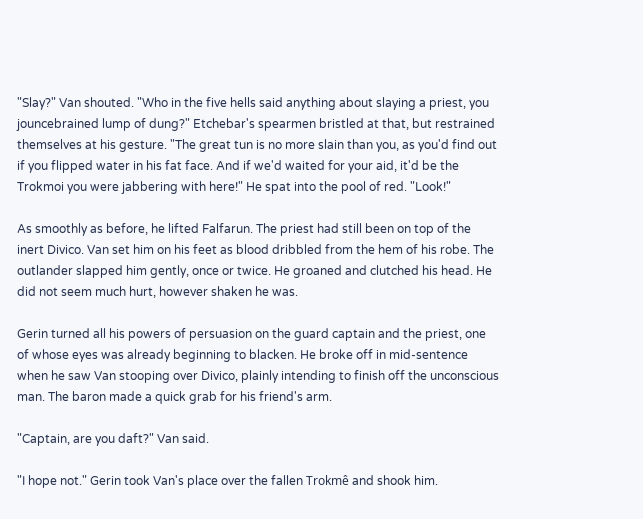"Slay?" Van shouted. "Who in the five hells said anything about slaying a priest, you jouncebrained lump of dung?" Etchebar's spearmen bristled at that, but restrained themselves at his gesture. "The great tun is no more slain than you, as you'd find out if you flipped water in his fat face. And if we'd waited for your aid, it'd be the Trokmoi you were jabbering with here!" He spat into the pool of red. "Look!"

As smoothly as before, he lifted Falfarun. The priest had still been on top of the inert Divico. Van set him on his feet as blood dribbled from the hem of his robe. The outlander slapped him gently, once or twice. He groaned and clutched his head. He did not seem much hurt, however shaken he was.

Gerin turned all his powers of persuasion on the guard captain and the priest, one of whose eyes was already beginning to blacken. He broke off in mid-sentence when he saw Van stooping over Divico, plainly intending to finish off the unconscious man. The baron made a quick grab for his friend's arm.

"Captain, are you daft?" Van said.

"I hope not." Gerin took Van's place over the fallen Trokmê and shook him.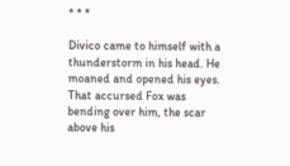* * *

Divico came to himself with a thunderstorm in his head. He moaned and opened his eyes. That accursed Fox was bending over him, the scar above his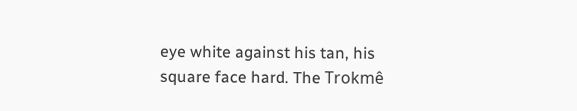eye white against his tan, his square face hard. The Trokmê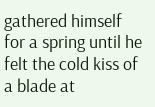gathered himself for a spring until he felt the cold kiss of a blade at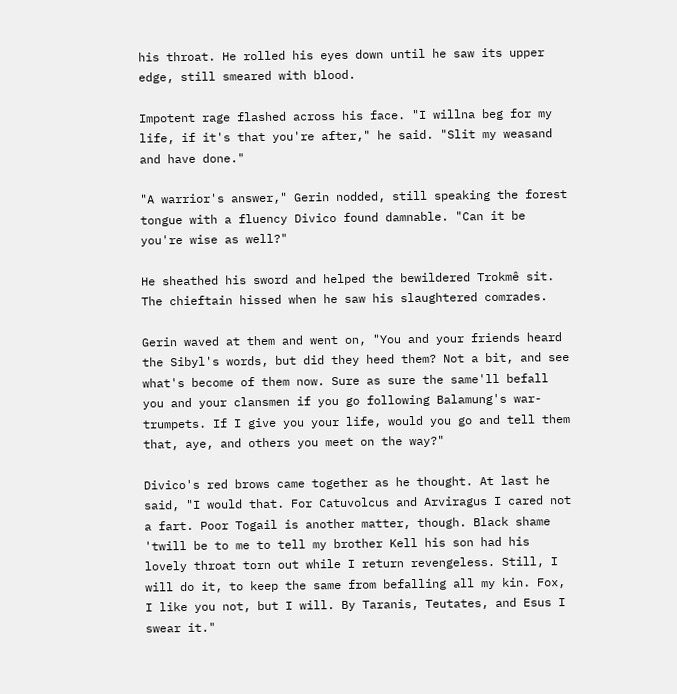his throat. He rolled his eyes down until he saw its upper edge, still smeared with blood.

Impotent rage flashed across his face. "I willna beg for my life, if it's that you're after," he said. "Slit my weasand and have done."

"A warrior's answer," Gerin nodded, still speaking the forest tongue with a fluency Divico found damnable. "Can it be you're wise as well?"

He sheathed his sword and helped the bewildered Trokmê sit. The chieftain hissed when he saw his slaughtered comrades.

Gerin waved at them and went on, "You and your friends heard the Sibyl's words, but did they heed them? Not a bit, and see what's become of them now. Sure as sure the same'll befall you and your clansmen if you go following Balamung's war-trumpets. If I give you your life, would you go and tell them that, aye, and others you meet on the way?"

Divico's red brows came together as he thought. At last he said, "I would that. For Catuvolcus and Arviragus I cared not a fart. Poor Togail is another matter, though. Black shame 'twill be to me to tell my brother Kell his son had his lovely throat torn out while I return revengeless. Still, I will do it, to keep the same from befalling all my kin. Fox, I like you not, but I will. By Taranis, Teutates, and Esus I swear it."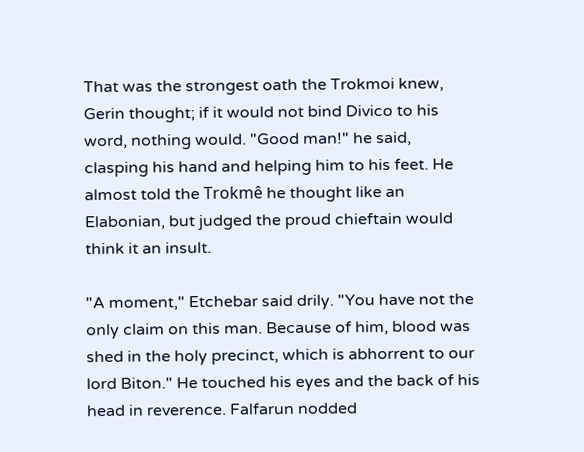That was the strongest oath the Trokmoi knew, Gerin thought; if it would not bind Divico to his word, nothing would. "Good man!" he said, clasping his hand and helping him to his feet. He almost told the Trokmê he thought like an Elabonian, but judged the proud chieftain would think it an insult.

"A moment," Etchebar said drily. "You have not the only claim on this man. Because of him, blood was shed in the holy precinct, which is abhorrent to our lord Biton." He touched his eyes and the back of his head in reverence. Falfarun nodded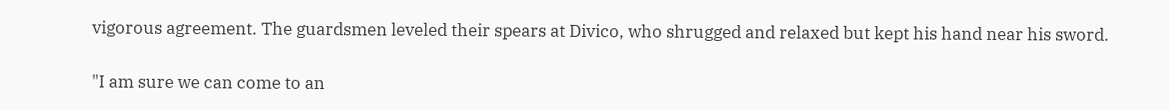vigorous agreement. The guardsmen leveled their spears at Divico, who shrugged and relaxed but kept his hand near his sword.

"I am sure we can come to an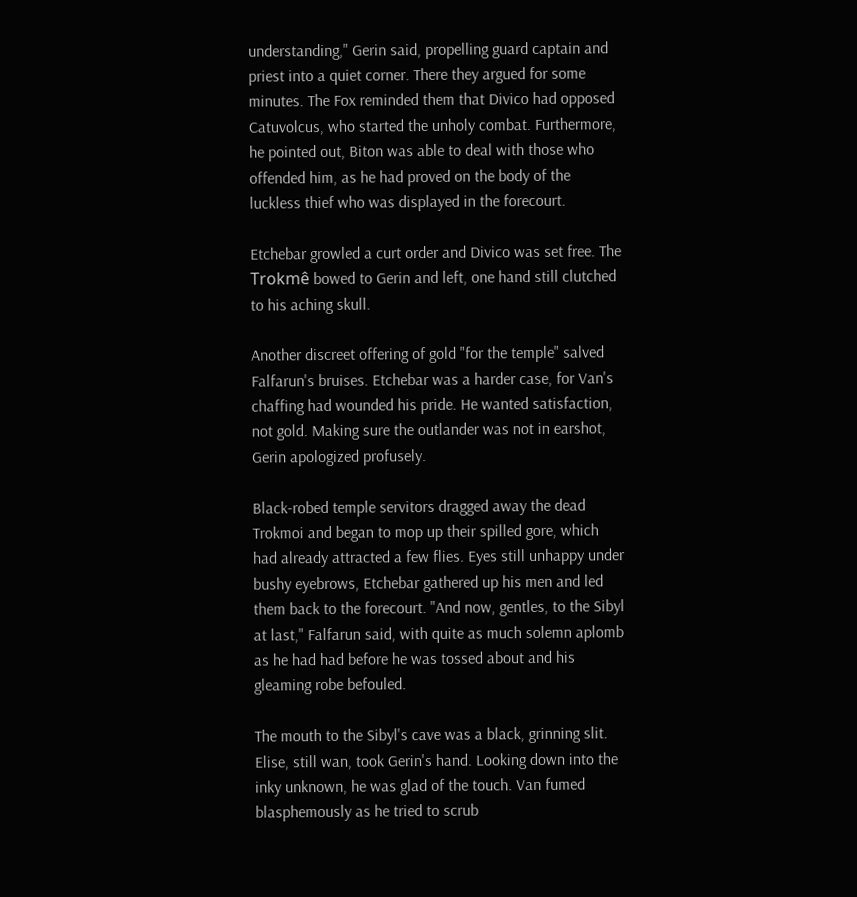understanding," Gerin said, propelling guard captain and priest into a quiet corner. There they argued for some minutes. The Fox reminded them that Divico had opposed Catuvolcus, who started the unholy combat. Furthermore, he pointed out, Biton was able to deal with those who offended him, as he had proved on the body of the luckless thief who was displayed in the forecourt.

Etchebar growled a curt order and Divico was set free. The Trokmê bowed to Gerin and left, one hand still clutched to his aching skull.

Another discreet offering of gold "for the temple" salved Falfarun's bruises. Etchebar was a harder case, for Van's chaffing had wounded his pride. He wanted satisfaction, not gold. Making sure the outlander was not in earshot, Gerin apologized profusely.

Black-robed temple servitors dragged away the dead Trokmoi and began to mop up their spilled gore, which had already attracted a few flies. Eyes still unhappy under bushy eyebrows, Etchebar gathered up his men and led them back to the forecourt. "And now, gentles, to the Sibyl at last," Falfarun said, with quite as much solemn aplomb as he had had before he was tossed about and his gleaming robe befouled.

The mouth to the Sibyl's cave was a black, grinning slit. Elise, still wan, took Gerin's hand. Looking down into the inky unknown, he was glad of the touch. Van fumed blasphemously as he tried to scrub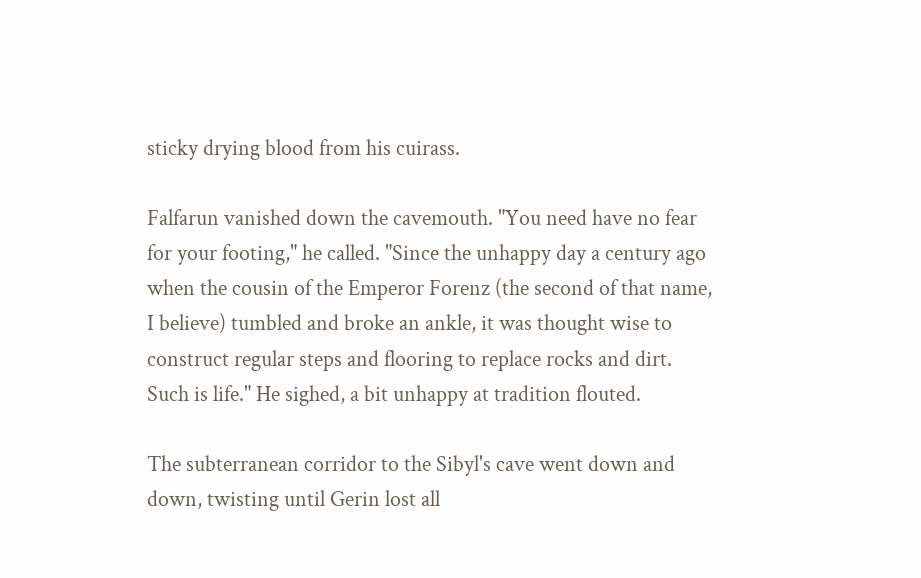sticky drying blood from his cuirass.

Falfarun vanished down the cavemouth. "You need have no fear for your footing," he called. "Since the unhappy day a century ago when the cousin of the Emperor Forenz (the second of that name, I believe) tumbled and broke an ankle, it was thought wise to construct regular steps and flooring to replace rocks and dirt. Such is life." He sighed, a bit unhappy at tradition flouted.

The subterranean corridor to the Sibyl's cave went down and down, twisting until Gerin lost all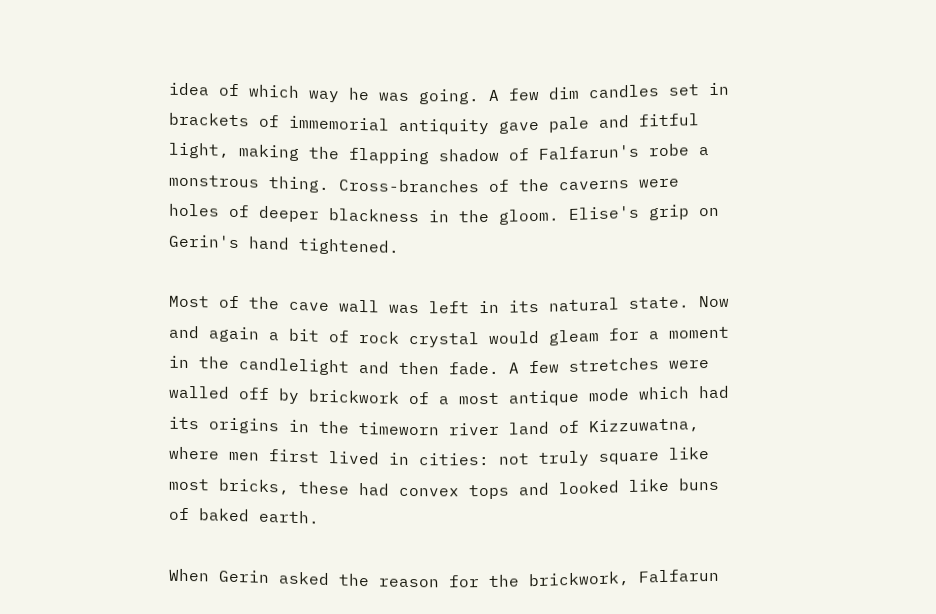idea of which way he was going. A few dim candles set in brackets of immemorial antiquity gave pale and fitful light, making the flapping shadow of Falfarun's robe a monstrous thing. Cross-branches of the caverns were holes of deeper blackness in the gloom. Elise's grip on Gerin's hand tightened.

Most of the cave wall was left in its natural state. Now and again a bit of rock crystal would gleam for a moment in the candlelight and then fade. A few stretches were walled off by brickwork of a most antique mode which had its origins in the timeworn river land of Kizzuwatna, where men first lived in cities: not truly square like most bricks, these had convex tops and looked like buns of baked earth.

When Gerin asked the reason for the brickwork, Falfarun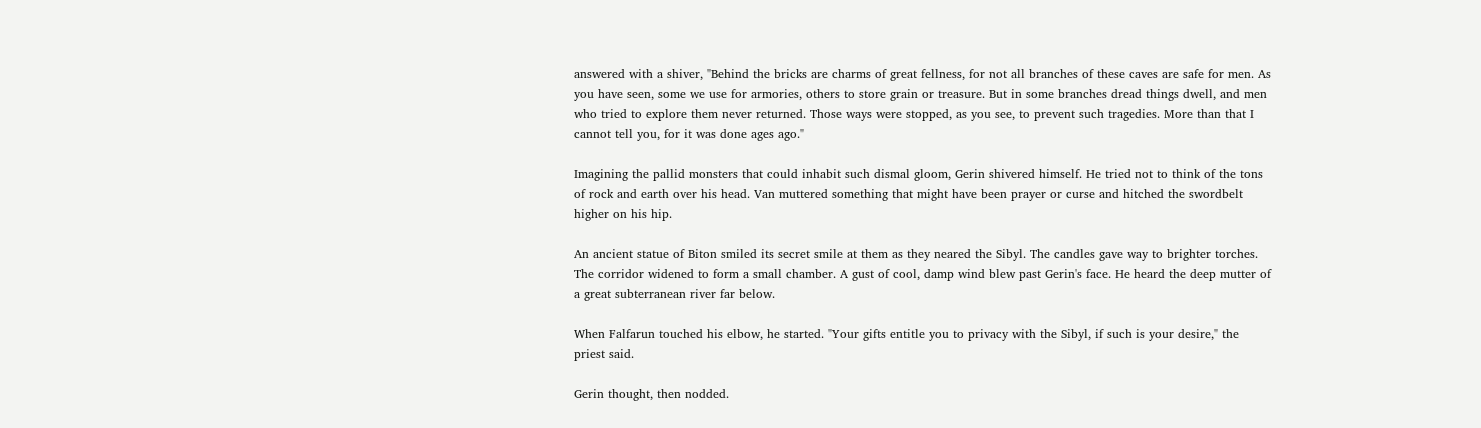answered with a shiver, "Behind the bricks are charms of great fellness, for not all branches of these caves are safe for men. As you have seen, some we use for armories, others to store grain or treasure. But in some branches dread things dwell, and men who tried to explore them never returned. Those ways were stopped, as you see, to prevent such tragedies. More than that I cannot tell you, for it was done ages ago."

Imagining the pallid monsters that could inhabit such dismal gloom, Gerin shivered himself. He tried not to think of the tons of rock and earth over his head. Van muttered something that might have been prayer or curse and hitched the swordbelt higher on his hip.

An ancient statue of Biton smiled its secret smile at them as they neared the Sibyl. The candles gave way to brighter torches. The corridor widened to form a small chamber. A gust of cool, damp wind blew past Gerin's face. He heard the deep mutter of a great subterranean river far below.

When Falfarun touched his elbow, he started. "Your gifts entitle you to privacy with the Sibyl, if such is your desire," the priest said.

Gerin thought, then nodded.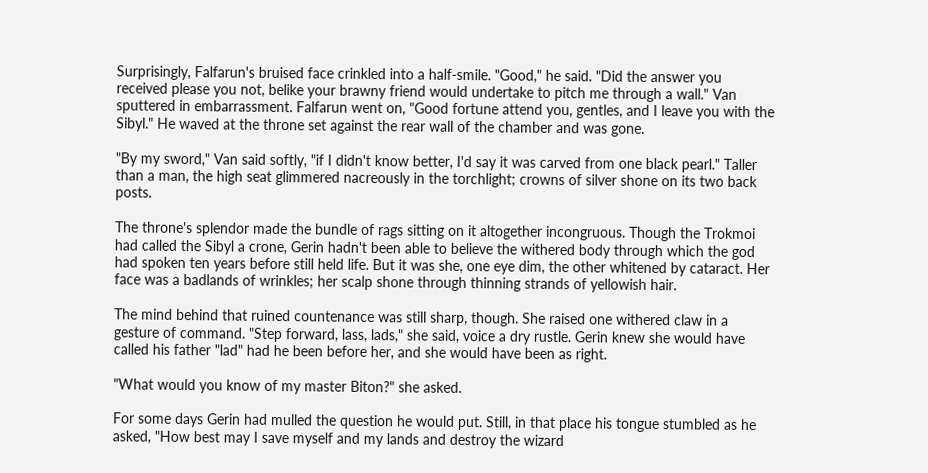Surprisingly, Falfarun's bruised face crinkled into a half-smile. "Good," he said. "Did the answer you received please you not, belike your brawny friend would undertake to pitch me through a wall." Van sputtered in embarrassment. Falfarun went on, "Good fortune attend you, gentles, and I leave you with the Sibyl." He waved at the throne set against the rear wall of the chamber and was gone.

"By my sword," Van said softly, "if I didn't know better, I'd say it was carved from one black pearl." Taller than a man, the high seat glimmered nacreously in the torchlight; crowns of silver shone on its two back posts.

The throne's splendor made the bundle of rags sitting on it altogether incongruous. Though the Trokmoi had called the Sibyl a crone, Gerin hadn't been able to believe the withered body through which the god had spoken ten years before still held life. But it was she, one eye dim, the other whitened by cataract. Her face was a badlands of wrinkles; her scalp shone through thinning strands of yellowish hair.

The mind behind that ruined countenance was still sharp, though. She raised one withered claw in a gesture of command. "Step forward, lass, lads," she said, voice a dry rustle. Gerin knew she would have called his father "lad" had he been before her, and she would have been as right.

"What would you know of my master Biton?" she asked.

For some days Gerin had mulled the question he would put. Still, in that place his tongue stumbled as he asked, "How best may I save myself and my lands and destroy the wizard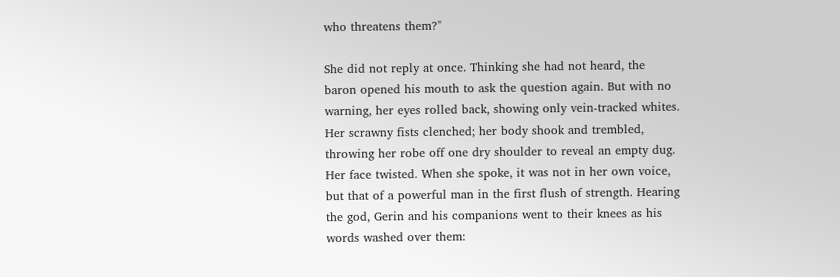who threatens them?"

She did not reply at once. Thinking she had not heard, the baron opened his mouth to ask the question again. But with no warning, her eyes rolled back, showing only vein-tracked whites. Her scrawny fists clenched; her body shook and trembled, throwing her robe off one dry shoulder to reveal an empty dug. Her face twisted. When she spoke, it was not in her own voice, but that of a powerful man in the first flush of strength. Hearing the god, Gerin and his companions went to their knees as his words washed over them: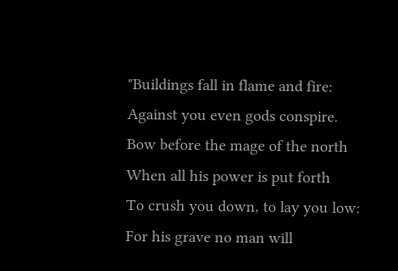"Buildings fall in flame and fire:
Against you even gods conspire.
Bow before the mage of the north
When all his power is put forth
To crush you down, to lay you low:
For his grave no man will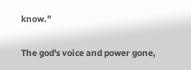know."

The god's voice and power gone,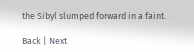the Sibyl slumped forward in a faint.

Back | Next